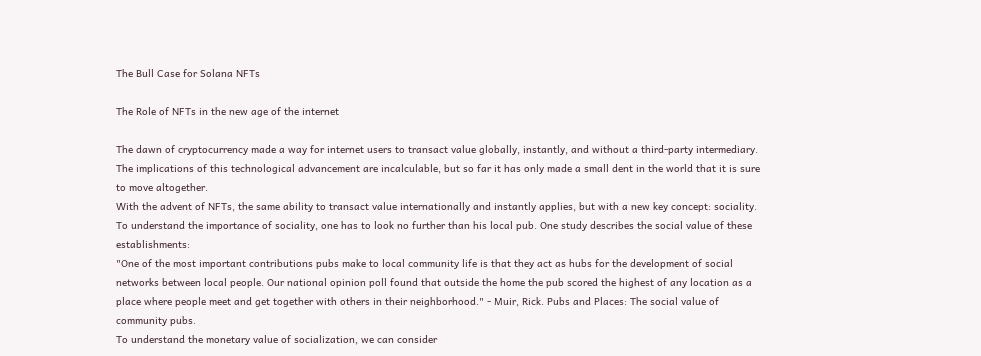The Bull Case for Solana NFTs

The Role of NFTs in the new age of the internet

The dawn of cryptocurrency made a way for internet users to transact value globally, instantly, and without a third-party intermediary. The implications of this technological advancement are incalculable, but so far it has only made a small dent in the world that it is sure to move altogether.
With the advent of NFTs, the same ability to transact value internationally and instantly applies, but with a new key concept: sociality.
To understand the importance of sociality, one has to look no further than his local pub. One study describes the social value of these establishments:
"One of the most important contributions pubs make to local community life is that they act as hubs for the development of social networks between local people. Our national opinion poll found that outside the home the pub scored the highest of any location as a place where people meet and get together with others in their neighborhood." - Muir, Rick. Pubs and Places: The social value of community pubs.
To understand the monetary value of socialization, we can consider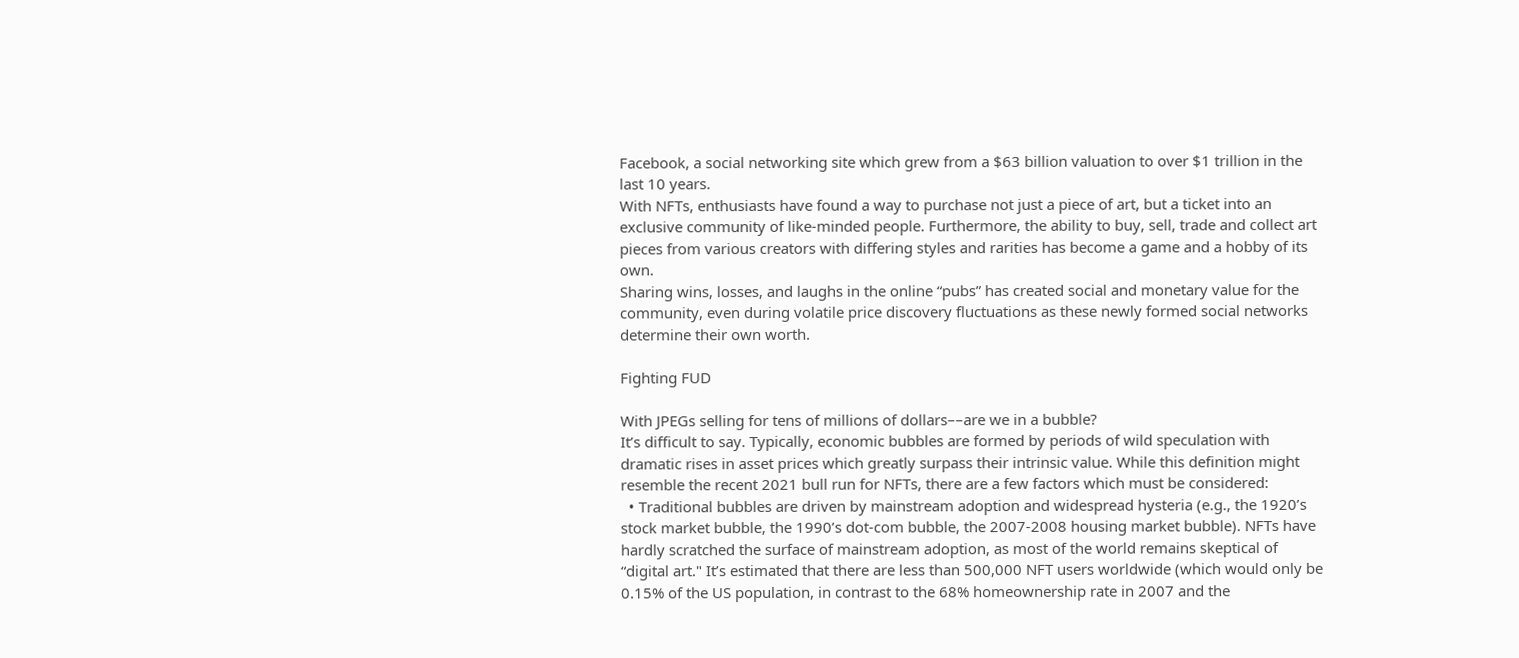Facebook, a social networking site which grew from a $63 billion valuation to over $1 trillion in the last 10 years.
With NFTs, enthusiasts have found a way to purchase not just a piece of art, but a ticket into an exclusive community of like-minded people. Furthermore, the ability to buy, sell, trade and collect art pieces from various creators with differing styles and rarities has become a game and a hobby of its own.
Sharing wins, losses, and laughs in the online “pubs” has created social and monetary value for the community, even during volatile price discovery fluctuations as these newly formed social networks determine their own worth.

Fighting FUD

With JPEGs selling for tens of millions of dollars––are we in a bubble?
It’s difficult to say. Typically, economic bubbles are formed by periods of wild speculation with dramatic rises in asset prices which greatly surpass their intrinsic value. While this definition might resemble the recent 2021 bull run for NFTs, there are a few factors which must be considered:
  • Traditional bubbles are driven by mainstream adoption and widespread hysteria (e.g., the 1920’s stock market bubble, the 1990’s dot-com bubble, the 2007-2008 housing market bubble). NFTs have hardly scratched the surface of mainstream adoption, as most of the world remains skeptical of “digital art." It’s estimated that there are less than 500,000 NFT users worldwide (which would only be 0.15% of the US population, in contrast to the 68% homeownership rate in 2007 and the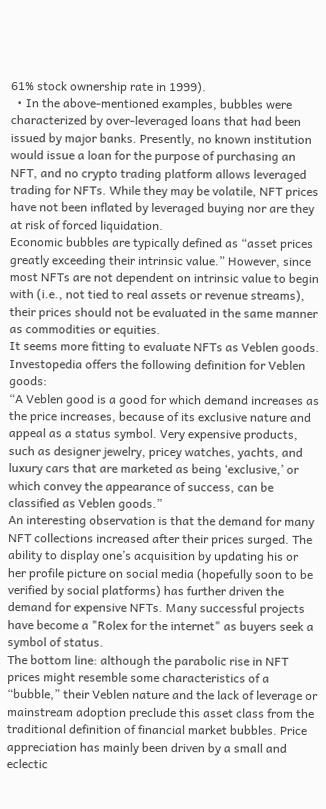61% stock ownership rate in 1999).
  • In the above-mentioned examples, bubbles were characterized by over-leveraged loans that had been issued by major banks. Presently, no known institution would issue a loan for the purpose of purchasing an NFT, and no crypto trading platform allows leveraged trading for NFTs. While they may be volatile, NFT prices have not been inflated by leveraged buying nor are they at risk of forced liquidation.
Economic bubbles are typically defined as “asset prices greatly exceeding their intrinsic value.” However, since most NFTs are not dependent on intrinsic value to begin with (i.e., not tied to real assets or revenue streams), their prices should not be evaluated in the same manner as commodities or equities.
It seems more fitting to evaluate NFTs as Veblen goods. Investopedia offers the following definition for Veblen goods:
“A Veblen good is a good for which demand increases as the price increases, because of its exclusive nature and appeal as a status symbol. Very expensive products, such as designer jewelry, pricey watches, yachts, and luxury cars that are marketed as being ‘exclusive,’ or which convey the appearance of success, can be classified as Veblen goods.”
An interesting observation is that the demand for many NFT collections increased after their prices surged. The ability to display one’s acquisition by updating his or her profile picture on social media (hopefully soon to be verified by social platforms) has further driven the demand for expensive NFTs. Many successful projects have become a "Rolex for the internet" as buyers seek a symbol of status.
The bottom line: although the parabolic rise in NFT prices might resemble some characteristics of a “bubble,” their Veblen nature and the lack of leverage or mainstream adoption preclude this asset class from the traditional definition of financial market bubbles. Price appreciation has mainly been driven by a small and eclectic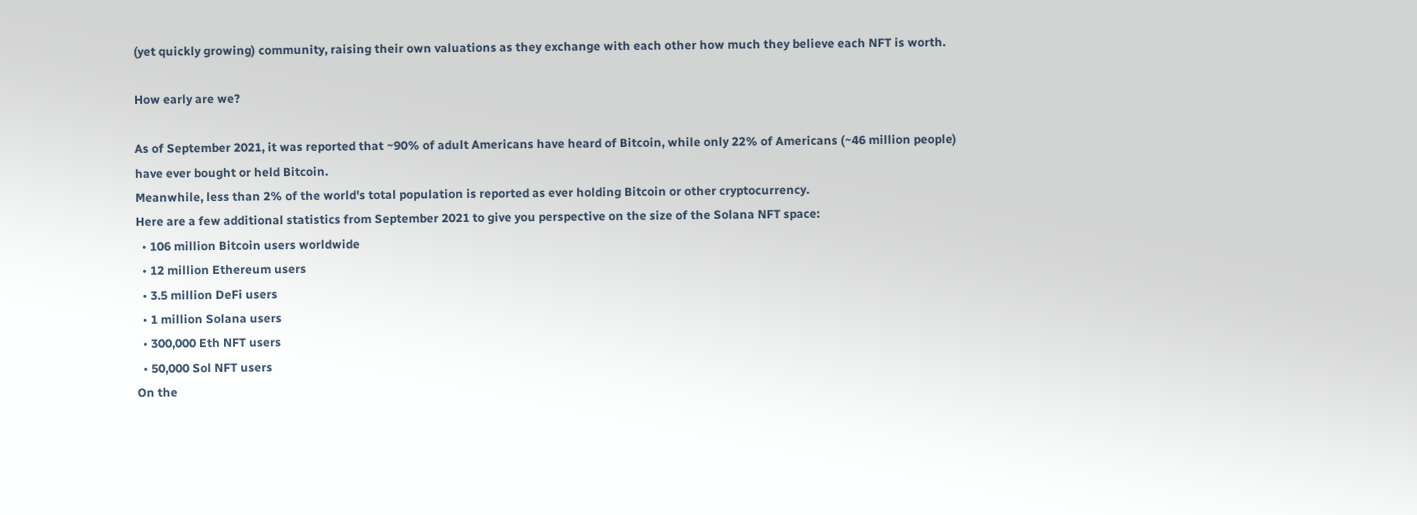(yet quickly growing) community, raising their own valuations as they exchange with each other how much they believe each NFT is worth.

How early are we?

As of September 2021, it was reported that ~90% of adult Americans have heard of Bitcoin, while only 22% of Americans (~46 million people) have ever bought or held Bitcoin.
Meanwhile, less than 2% of the world's total population is reported as ever holding Bitcoin or other cryptocurrency.
Here are a few additional statistics from September 2021 to give you perspective on the size of the Solana NFT space:
  • 106 million Bitcoin users worldwide
  • 12 million Ethereum users
  • 3.5 million DeFi users
  • 1 million Solana users
  • 300,000 Eth NFT users
  • 50,000 Sol NFT users
On the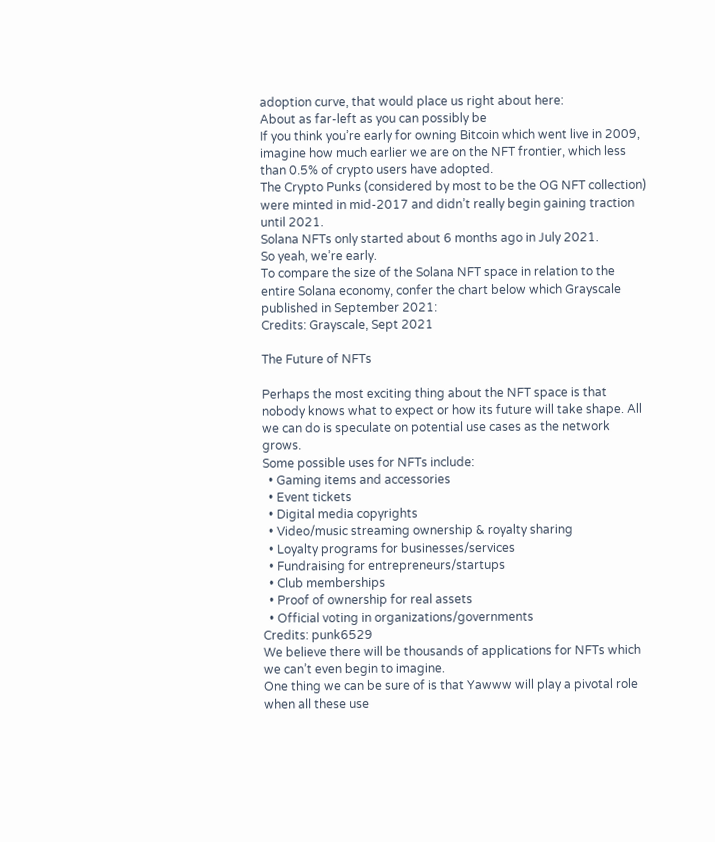adoption curve, that would place us right about here:
About as far-left as you can possibly be
If you think you’re early for owning Bitcoin which went live in 2009, imagine how much earlier we are on the NFT frontier, which less than 0.5% of crypto users have adopted.
The Crypto Punks (considered by most to be the OG NFT collection) were minted in mid-2017 and didn’t really begin gaining traction until 2021.
Solana NFTs only started about 6 months ago in July 2021.
So yeah, we’re early.
To compare the size of the Solana NFT space in relation to the entire Solana economy, confer the chart below which Grayscale published in September 2021:
Credits: Grayscale, Sept 2021

The Future of NFTs

Perhaps the most exciting thing about the NFT space is that nobody knows what to expect or how its future will take shape. All we can do is speculate on potential use cases as the network grows.
Some possible uses for NFTs include:
  • Gaming items and accessories
  • Event tickets
  • Digital media copyrights
  • Video/music streaming ownership & royalty sharing
  • Loyalty programs for businesses/services
  • Fundraising for entrepreneurs/startups
  • Club memberships
  • Proof of ownership for real assets
  • Official voting in organizations/governments
Credits: punk6529
We believe there will be thousands of applications for NFTs which we can’t even begin to imagine.
One thing we can be sure of is that Yawww will play a pivotal role when all these use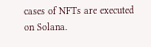cases of NFTs are executed on Solana.